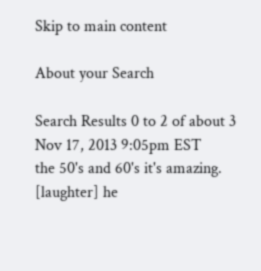Skip to main content

About your Search

Search Results 0 to 2 of about 3
Nov 17, 2013 9:05pm EST
the 50's and 60's it's amazing. [laughter] he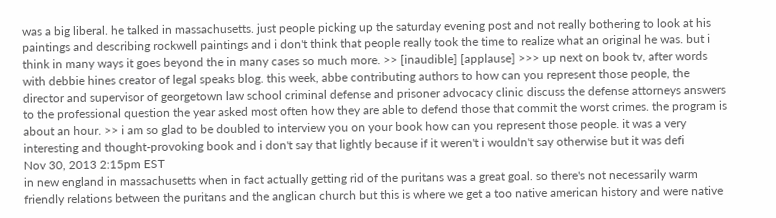was a big liberal. he talked in massachusetts. just people picking up the saturday evening post and not really bothering to look at his paintings and describing rockwell paintings and i don't think that people really took the time to realize what an original he was. but i think in many ways it goes beyond the in many cases so much more. >> [inaudible] [applause] >>> up next on book tv, after words with debbie hines creator of legal speaks blog. this week, abbe contributing authors to how can you represent those people, the director and supervisor of georgetown law school criminal defense and prisoner advocacy clinic discuss the defense attorneys answers to the professional question the year asked most often how they are able to defend those that commit the worst crimes. the program is about an hour. >> i am so glad to be doubled to interview you on your book how can you represent those people. it was a very interesting and thought-provoking book and i don't say that lightly because if it weren't i wouldn't say otherwise but it was defi
Nov 30, 2013 2:15pm EST
in new england in massachusetts when in fact actually getting rid of the puritans was a great goal. so there's not necessarily warm friendly relations between the puritans and the anglican church but this is where we get a too native american history and were native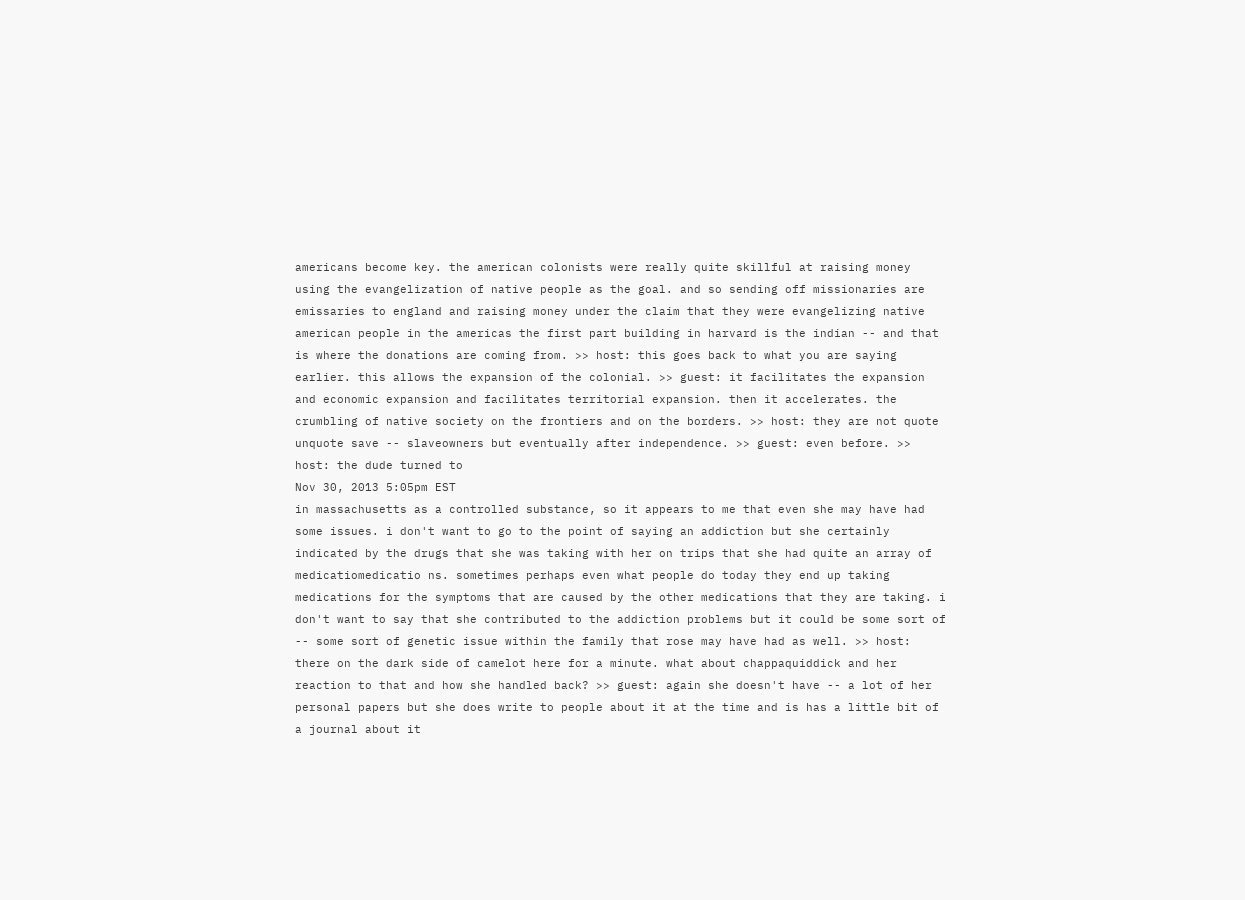americans become key. the american colonists were really quite skillful at raising money using the evangelization of native people as the goal. and so sending off missionaries are emissaries to england and raising money under the claim that they were evangelizing native american people in the americas the first part building in harvard is the indian -- and that is where the donations are coming from. >> host: this goes back to what you are saying earlier. this allows the expansion of the colonial. >> guest: it facilitates the expansion and economic expansion and facilitates territorial expansion. then it accelerates. the crumbling of native society on the frontiers and on the borders. >> host: they are not quote unquote save -- slaveowners but eventually after independence. >> guest: even before. >> host: the dude turned to
Nov 30, 2013 5:05pm EST
in massachusetts as a controlled substance, so it appears to me that even she may have had some issues. i don't want to go to the point of saying an addiction but she certainly indicated by the drugs that she was taking with her on trips that she had quite an array of medicatiomedicatio ns. sometimes perhaps even what people do today they end up taking medications for the symptoms that are caused by the other medications that they are taking. i don't want to say that she contributed to the addiction problems but it could be some sort of -- some sort of genetic issue within the family that rose may have had as well. >> host: there on the dark side of camelot here for a minute. what about chappaquiddick and her reaction to that and how she handled back? >> guest: again she doesn't have -- a lot of her personal papers but she does write to people about it at the time and is has a little bit of a journal about it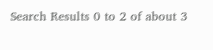Search Results 0 to 2 of about 3